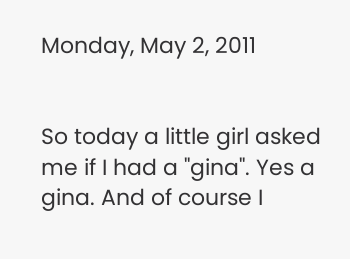Monday, May 2, 2011


So today a little girl asked me if I had a "gina". Yes a gina. And of course I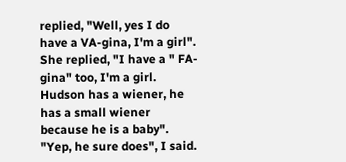replied, "Well, yes I do have a VA-gina, I'm a girl". She replied, "I have a " FA-gina" too, I'm a girl. Hudson has a wiener, he has a small wiener because he is a baby". "Yep, he sure does", I said.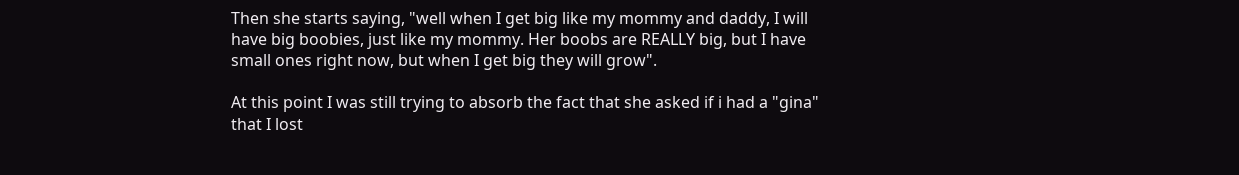Then she starts saying, "well when I get big like my mommy and daddy, I will have big boobies, just like my mommy. Her boobs are REALLY big, but I have small ones right now, but when I get big they will grow".

At this point I was still trying to absorb the fact that she asked if i had a "gina" that I lost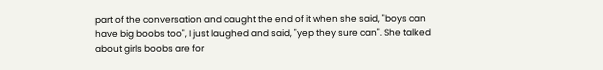part of the conversation and caught the end of it when she said, "boys can have big boobs too", I just laughed and said, "yep they sure can". She talked about girls boobs are for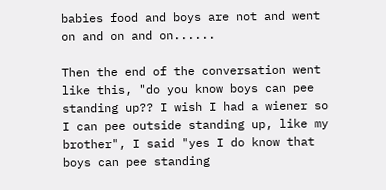babies food and boys are not and went on and on and on......

Then the end of the conversation went like this, "do you know boys can pee standing up?? I wish I had a wiener so I can pee outside standing up, like my brother", I said "yes I do know that boys can pee standing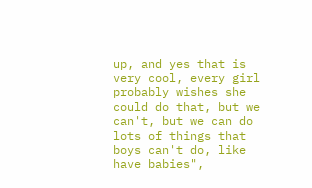up, and yes that is very cool, every girl probably wishes she could do that, but we can't, but we can do lots of things that boys can't do, like have babies",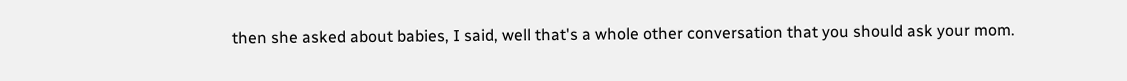then she asked about babies, I said, well that's a whole other conversation that you should ask your mom.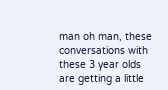man oh man, these conversations with these 3 year olds are getting a little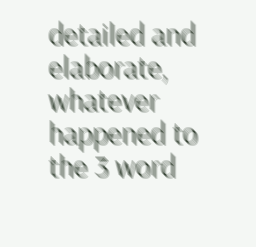detailed and elaborate, whatever happened to the 3 word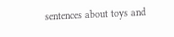sentences about toys and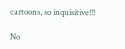cartoons, so inquisitive!!!

No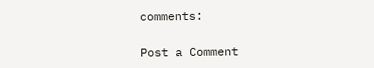comments:

Post a Comment